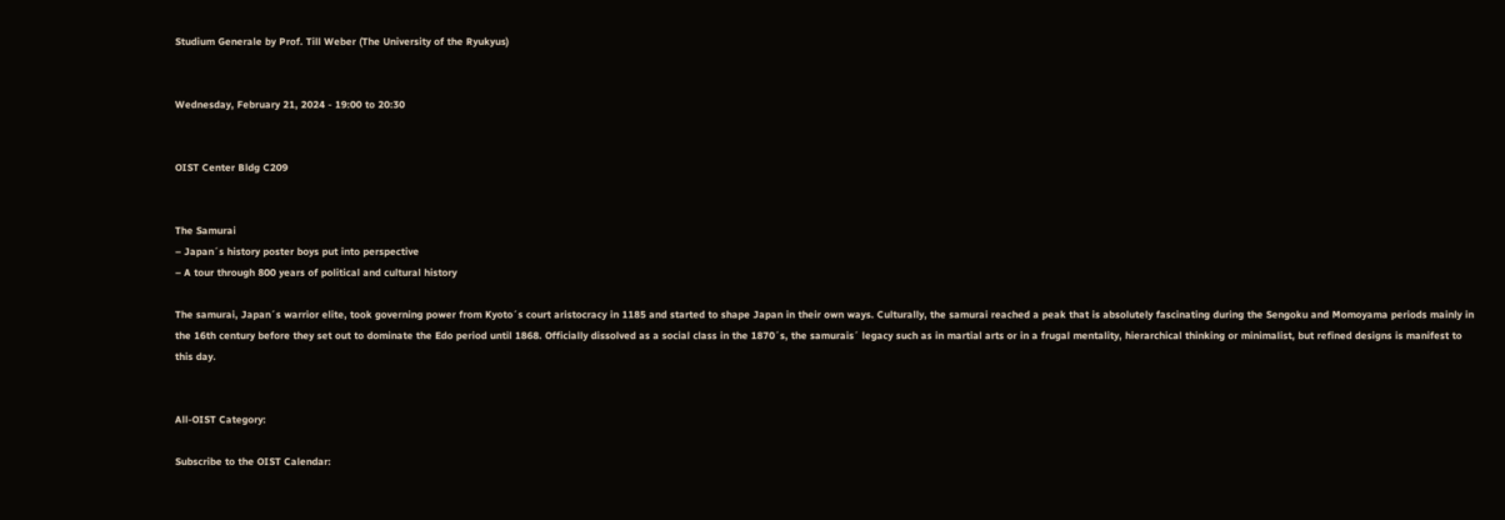Studium Generale by Prof. Till Weber (The University of the Ryukyus)


Wednesday, February 21, 2024 - 19:00 to 20:30


OIST Center Bldg C209


The Samurai
– Japan´s history poster boys put into perspective
– A tour through 800 years of political and cultural history

The samurai, Japan´s warrior elite, took governing power from Kyoto´s court aristocracy in 1185 and started to shape Japan in their own ways. Culturally, the samurai reached a peak that is absolutely fascinating during the Sengoku and Momoyama periods mainly in the 16th century before they set out to dominate the Edo period until 1868. Officially dissolved as a social class in the 1870´s, the samurais´ legacy such as in martial arts or in a frugal mentality, hierarchical thinking or minimalist, but refined designs is manifest to this day.


All-OIST Category:

Subscribe to the OIST Calendar: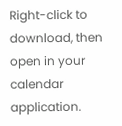Right-click to download, then open in your calendar application.